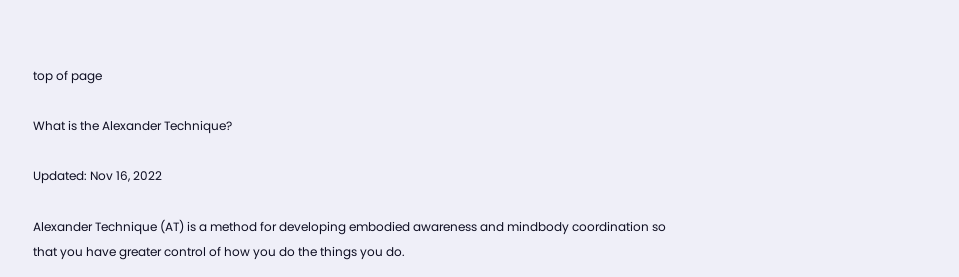top of page

What is the Alexander Technique?

Updated: Nov 16, 2022

Alexander Technique (AT) is a method for developing embodied awareness and mindbody coordination so that you have greater control of how you do the things you do.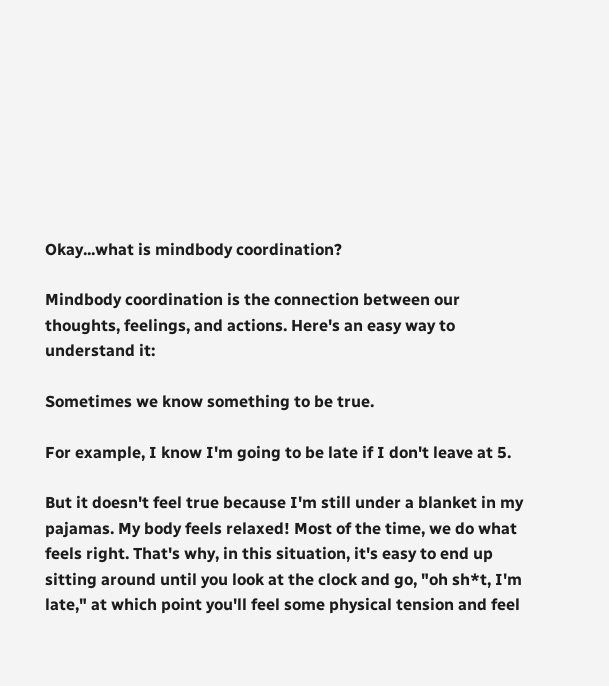Okay...what is mindbody coordination?

Mindbody coordination is the connection between our thoughts, feelings, and actions. Here's an easy way to understand it:

Sometimes we know something to be true.

For example, I know I'm going to be late if I don't leave at 5.

But it doesn't feel true because I'm still under a blanket in my pajamas. My body feels relaxed! Most of the time, we do what feels right. That's why, in this situation, it's easy to end up sitting around until you look at the clock and go, "oh sh*t, I'm late," at which point you'll feel some physical tension and feel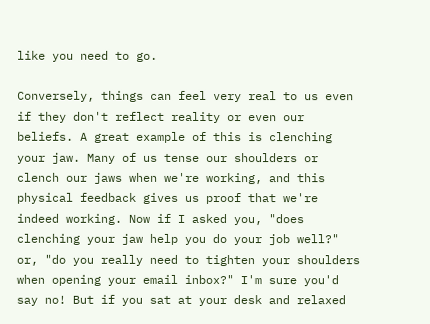like you need to go.

Conversely, things can feel very real to us even if they don't reflect reality or even our beliefs. A great example of this is clenching your jaw. Many of us tense our shoulders or clench our jaws when we're working, and this physical feedback gives us proof that we're indeed working. Now if I asked you, "does clenching your jaw help you do your job well?" or, "do you really need to tighten your shoulders when opening your email inbox?" I'm sure you'd say no! But if you sat at your desk and relaxed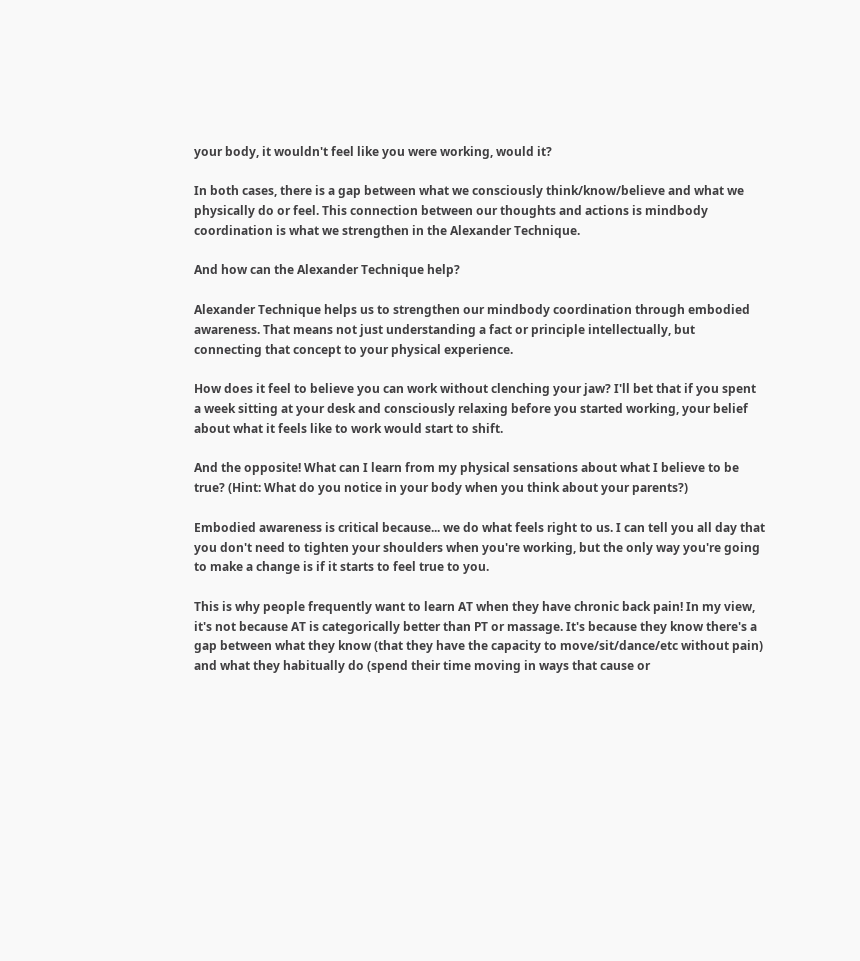your body, it wouldn't feel like you were working, would it?

In both cases, there is a gap between what we consciously think/know/believe and what we physically do or feel. This connection between our thoughts and actions is mindbody coordination is what we strengthen in the Alexander Technique.

And how can the Alexander Technique help?

Alexander Technique helps us to strengthen our mindbody coordination through embodied awareness. That means not just understanding a fact or principle intellectually, but connecting that concept to your physical experience.

How does it feel to believe you can work without clenching your jaw? I'll bet that if you spent a week sitting at your desk and consciously relaxing before you started working, your belief about what it feels like to work would start to shift.

And the opposite! What can I learn from my physical sensations about what I believe to be true? (Hint: What do you notice in your body when you think about your parents?)

Embodied awareness is critical because... we do what feels right to us. I can tell you all day that you don't need to tighten your shoulders when you're working, but the only way you're going to make a change is if it starts to feel true to you.

This is why people frequently want to learn AT when they have chronic back pain! In my view, it's not because AT is categorically better than PT or massage. It's because they know there's a gap between what they know (that they have the capacity to move/sit/dance/etc without pain) and what they habitually do (spend their time moving in ways that cause or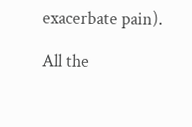exacerbate pain).

All the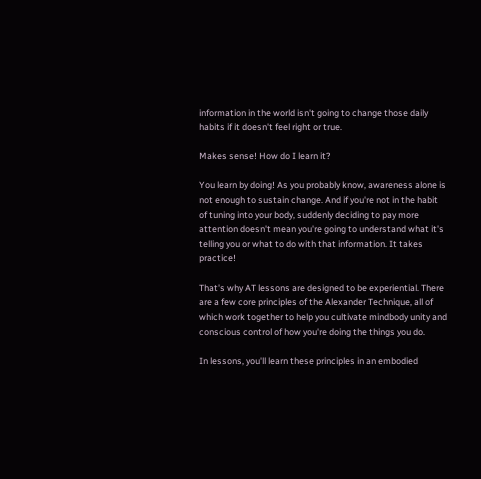information in the world isn't going to change those daily habits if it doesn't feel right or true.

Makes sense! How do I learn it?

You learn by doing! As you probably know, awareness alone is not enough to sustain change. And if you're not in the habit of tuning into your body, suddenly deciding to pay more attention doesn't mean you're going to understand what it's telling you or what to do with that information. It takes practice!

That's why AT lessons are designed to be experiential. There are a few core principles of the Alexander Technique, all of which work together to help you cultivate mindbody unity and conscious control of how you're doing the things you do.

In lessons, you'll learn these principles in an embodied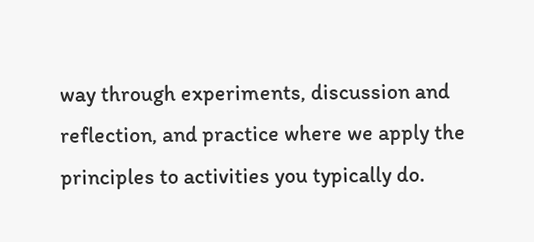way through experiments, discussion and reflection, and practice where we apply the principles to activities you typically do.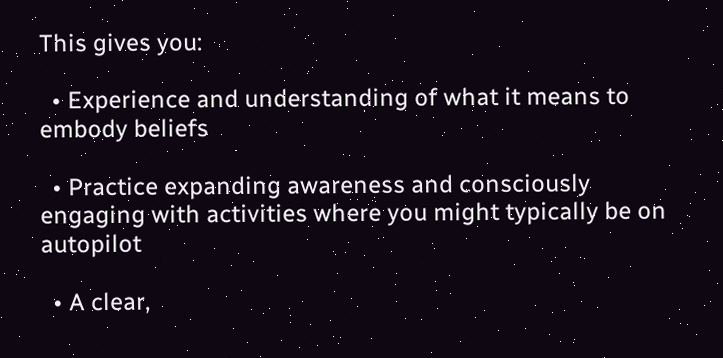This gives you:

  • Experience and understanding of what it means to embody beliefs

  • Practice expanding awareness and consciously engaging with activities where you might typically be on autopilot

  • A clear,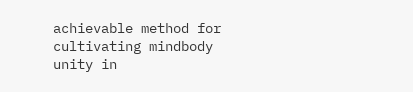achievable method for cultivating mindbody unity in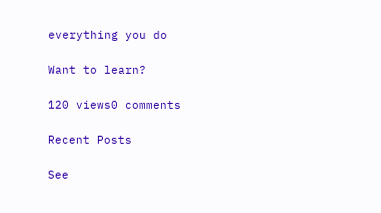everything you do

Want to learn?

120 views0 comments

Recent Posts

See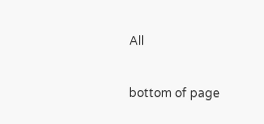All


bottom of page